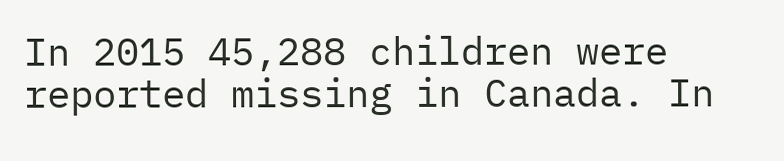In 2015 45,288 children were reported missing in Canada. In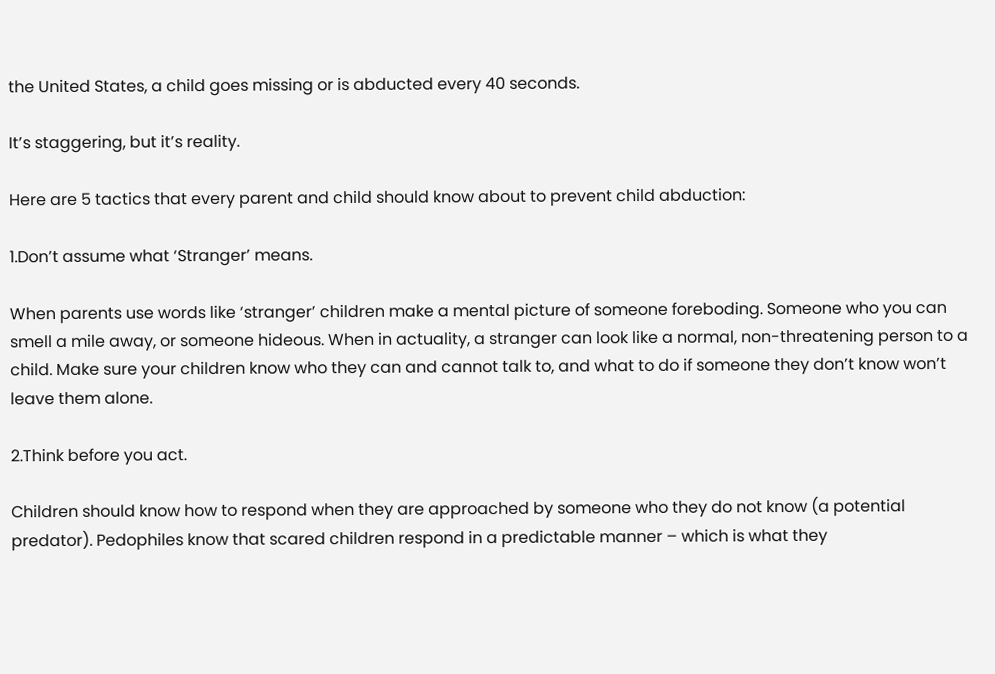the United States, a child goes missing or is abducted every 40 seconds.

It’s staggering, but it’s reality.

Here are 5 tactics that every parent and child should know about to prevent child abduction:

1.Don’t assume what ‘Stranger’ means.

When parents use words like ‘stranger’ children make a mental picture of someone foreboding. Someone who you can smell a mile away, or someone hideous. When in actuality, a stranger can look like a normal, non-threatening person to a child. Make sure your children know who they can and cannot talk to, and what to do if someone they don’t know won’t leave them alone.

2.Think before you act.

Children should know how to respond when they are approached by someone who they do not know (a potential predator). Pedophiles know that scared children respond in a predictable manner – which is what they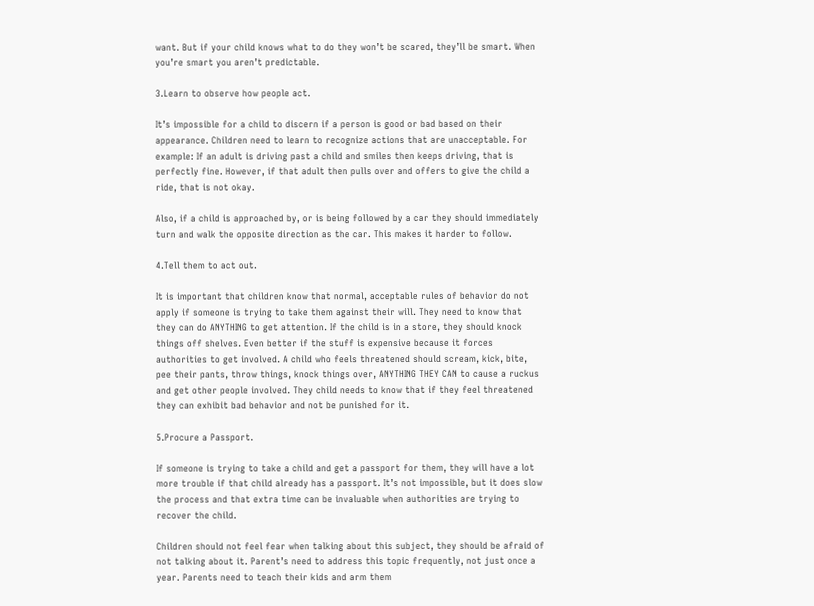want. But if your child knows what to do they won’t be scared, they’ll be smart. When you’re smart you aren’t predictable.

3.Learn to observe how people act.

It’s impossible for a child to discern if a person is good or bad based on their appearance. Children need to learn to recognize actions that are unacceptable. For example: If an adult is driving past a child and smiles then keeps driving, that is perfectly fine. However, if that adult then pulls over and offers to give the child a ride, that is not okay.

Also, if a child is approached by, or is being followed by a car they should immediately turn and walk the opposite direction as the car. This makes it harder to follow.

4.Tell them to act out.

It is important that children know that normal, acceptable rules of behavior do not apply if someone is trying to take them against their will. They need to know that they can do ANYTHING to get attention. If the child is in a store, they should knock things off shelves. Even better if the stuff is expensive because it forces authorities to get involved. A child who feels threatened should scream, kick, bite, pee their pants, throw things, knock things over, ANYTHING THEY CAN to cause a ruckus and get other people involved. They child needs to know that if they feel threatened they can exhibit bad behavior and not be punished for it.

5.Procure a Passport.

If someone is trying to take a child and get a passport for them, they will have a lot more trouble if that child already has a passport. It’s not impossible, but it does slow the process and that extra time can be invaluable when authorities are trying to recover the child.

Children should not feel fear when talking about this subject, they should be afraid of not talking about it. Parent’s need to address this topic frequently, not just once a year. Parents need to teach their kids and arm them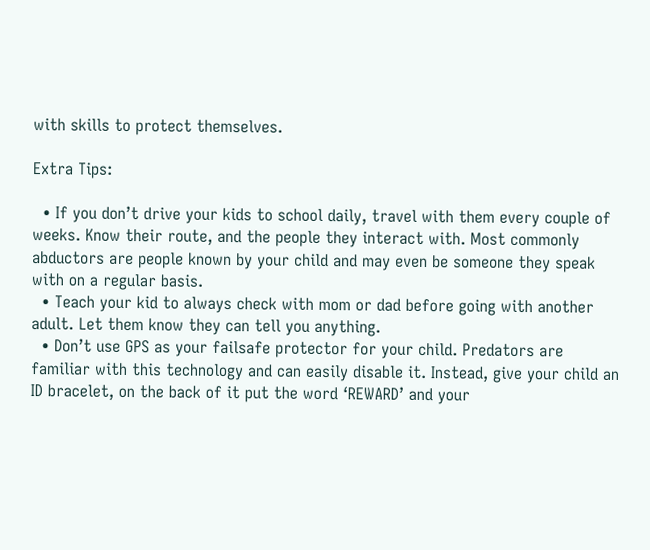with skills to protect themselves.

Extra Tips:

  • If you don’t drive your kids to school daily, travel with them every couple of weeks. Know their route, and the people they interact with. Most commonly abductors are people known by your child and may even be someone they speak with on a regular basis.
  • Teach your kid to always check with mom or dad before going with another adult. Let them know they can tell you anything.
  • Don’t use GPS as your failsafe protector for your child. Predators are familiar with this technology and can easily disable it. Instead, give your child an ID bracelet, on the back of it put the word ‘REWARD’ and your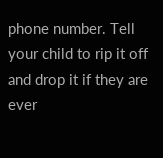phone number. Tell your child to rip it off and drop it if they are ever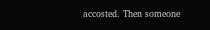accosted. Then someone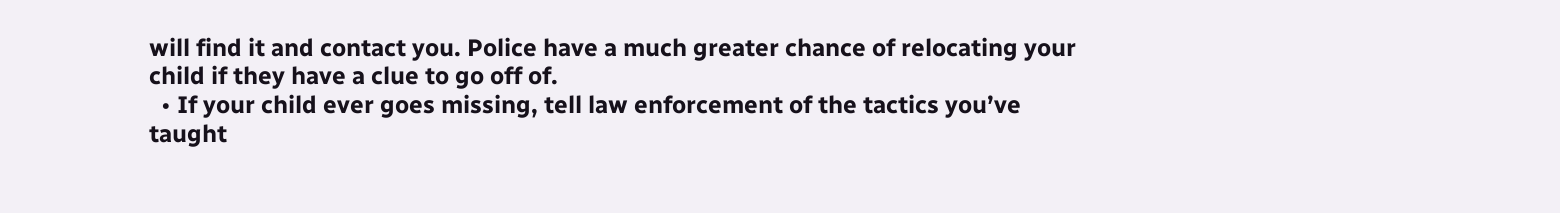will find it and contact you. Police have a much greater chance of relocating your child if they have a clue to go off of.
  • If your child ever goes missing, tell law enforcement of the tactics you’ve taught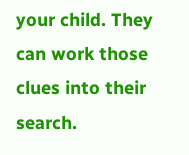your child. They can work those clues into their search.